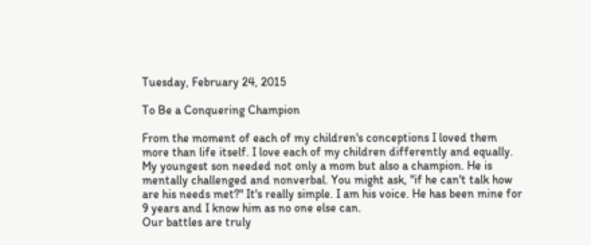Tuesday, February 24, 2015

To Be a Conquering Champion

From the moment of each of my children's conceptions I loved them more than life itself. I love each of my children differently and equally. My youngest son needed not only a mom but also a champion. He is mentally challenged and nonverbal. You might ask, "if he can't talk how are his needs met?" It's really simple. I am his voice. He has been mine for 9 years and I know him as no one else can.
Our battles are truly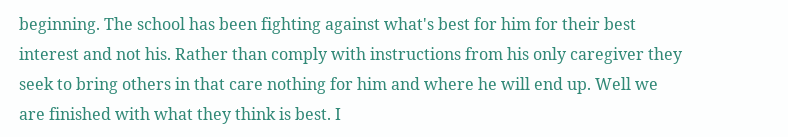beginning. The school has been fighting against what's best for him for their best interest and not his. Rather than comply with instructions from his only caregiver they seek to bring others in that care nothing for him and where he will end up. Well we are finished with what they think is best. I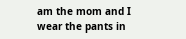am the mom and I wear the pants in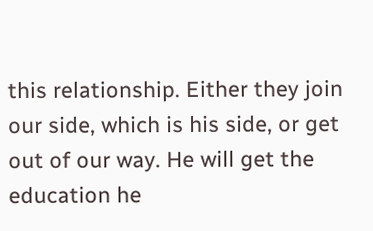this relationship. Either they join our side, which is his side, or get out of our way. He will get the education he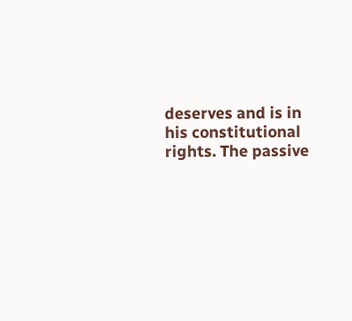deserves and is in his constitutional rights. The passive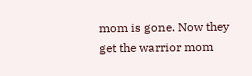mom is gone. Now they get the warrior mom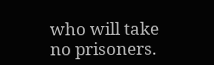who will take no prisoners.